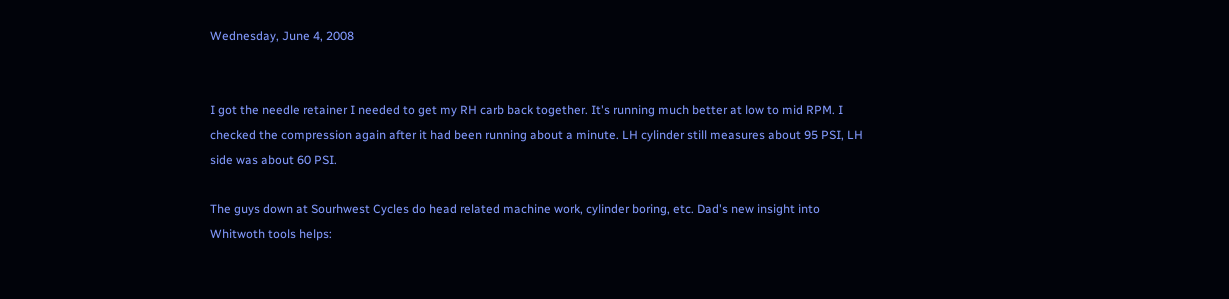Wednesday, June 4, 2008


I got the needle retainer I needed to get my RH carb back together. It's running much better at low to mid RPM. I checked the compression again after it had been running about a minute. LH cylinder still measures about 95 PSI, LH side was about 60 PSI.

The guys down at Sourhwest Cycles do head related machine work, cylinder boring, etc. Dad's new insight into Whitwoth tools helps: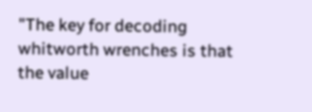"The key for decoding whitworth wrenches is that the value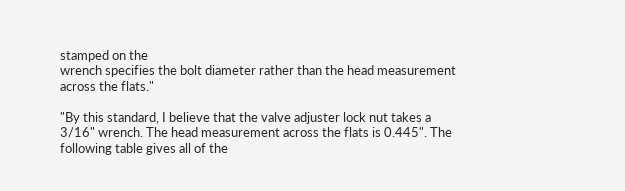stamped on the
wrench specifies the bolt diameter rather than the head measurement
across the flats."

"By this standard, I believe that the valve adjuster lock nut takes a
3/16" wrench. The head measurement across the flats is 0.445". The
following table gives all of the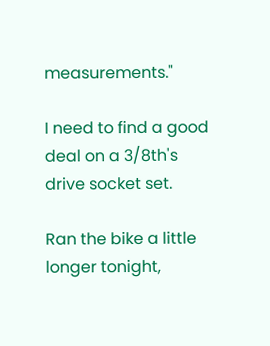measurements."

I need to find a good deal on a 3/8th's drive socket set.

Ran the bike a little longer tonight,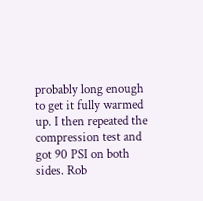probably long enough to get it fully warmed up. I then repeated the compression test and got 90 PSI on both sides. Rob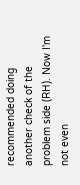recommended doing another check of the problem side (RH). Now I'm not even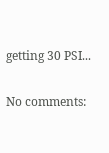getting 30 PSI...

No comments: